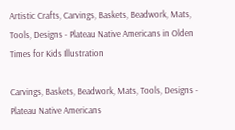Artistic Crafts, Carvings, Baskets, Beadwork, Mats, Tools, Designs - Plateau Native Americans in Olden Times for Kids Illustration

Carvings, Baskets, Beadwork, Mats, Tools, Designs - Plateau Native Americans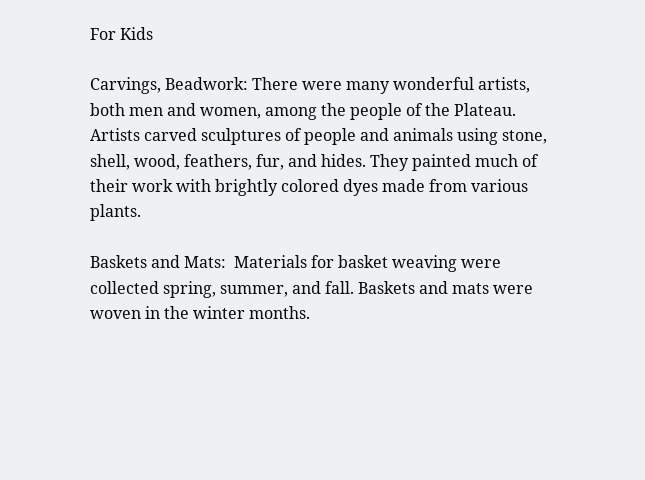For Kids

Carvings, Beadwork: There were many wonderful artists, both men and women, among the people of the Plateau. Artists carved sculptures of people and animals using stone, shell, wood, feathers, fur, and hides. They painted much of their work with brightly colored dyes made from various plants.

Baskets and Mats:  Materials for basket weaving were collected spring, summer, and fall. Baskets and mats were woven in the winter months.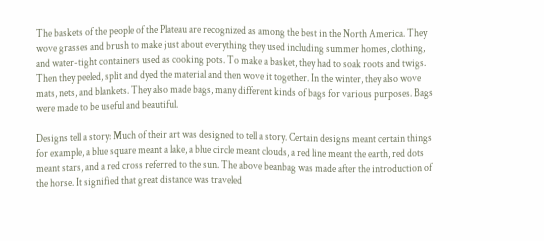The baskets of the people of the Plateau are recognized as among the best in the North America. They wove grasses and brush to make just about everything they used including summer homes, clothing, and water-tight containers used as cooking pots. To make a basket, they had to soak roots and twigs. Then they peeled, split and dyed the material and then wove it together. In the winter, they also wove mats, nets, and blankets. They also made bags, many different kinds of bags for various purposes. Bags were made to be useful and beautiful.

Designs tell a story: Much of their art was designed to tell a story. Certain designs meant certain things for example, a blue square meant a lake, a blue circle meant clouds, a red line meant the earth, red dots meant stars, and a red cross referred to the sun. The above beanbag was made after the introduction of the horse. It signified that great distance was traveled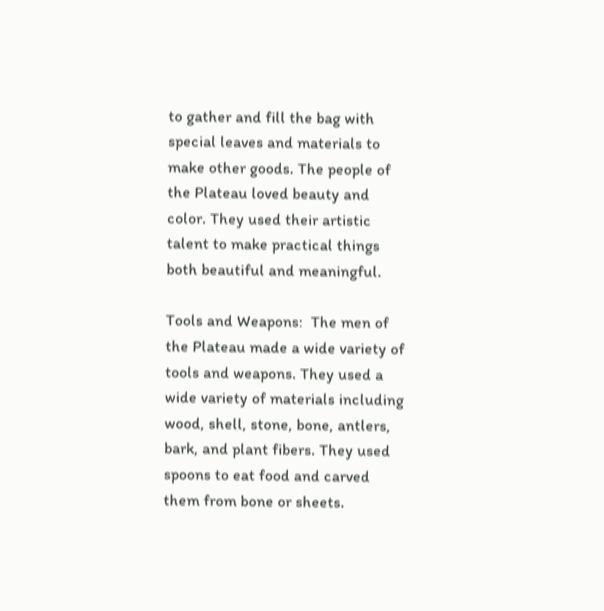to gather and fill the bag with special leaves and materials to make other goods. The people of the Plateau loved beauty and color. They used their artistic talent to make practical things both beautiful and meaningful.

Tools and Weapons:  The men of the Plateau made a wide variety of tools and weapons. They used a wide variety of materials including wood, shell, stone, bone, antlers, bark, and plant fibers. They used spoons to eat food and carved them from bone or sheets.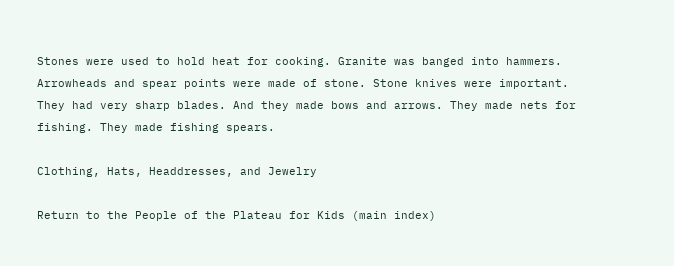Stones were used to hold heat for cooking. Granite was banged into hammers. Arrowheads and spear points were made of stone. Stone knives were important. They had very sharp blades. And they made bows and arrows. They made nets for fishing. They made fishing spears.

Clothing, Hats, Headdresses, and Jewelry

Return to the People of the Plateau for Kids (main index)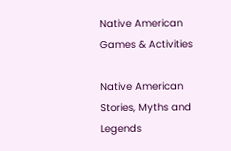Native American Games & Activities

Native American Stories, Myths and Legends